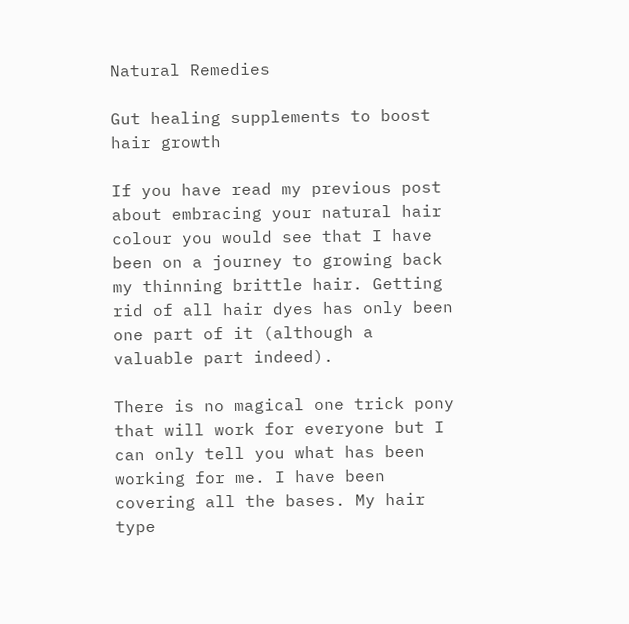Natural Remedies

Gut healing supplements to boost hair growth

If you have read my previous post about embracing your natural hair colour you would see that I have been on a journey to growing back my thinning brittle hair. Getting rid of all hair dyes has only been one part of it (although a valuable part indeed).

There is no magical one trick pony that will work for everyone but I can only tell you what has been working for me. I have been covering all the bases. My hair type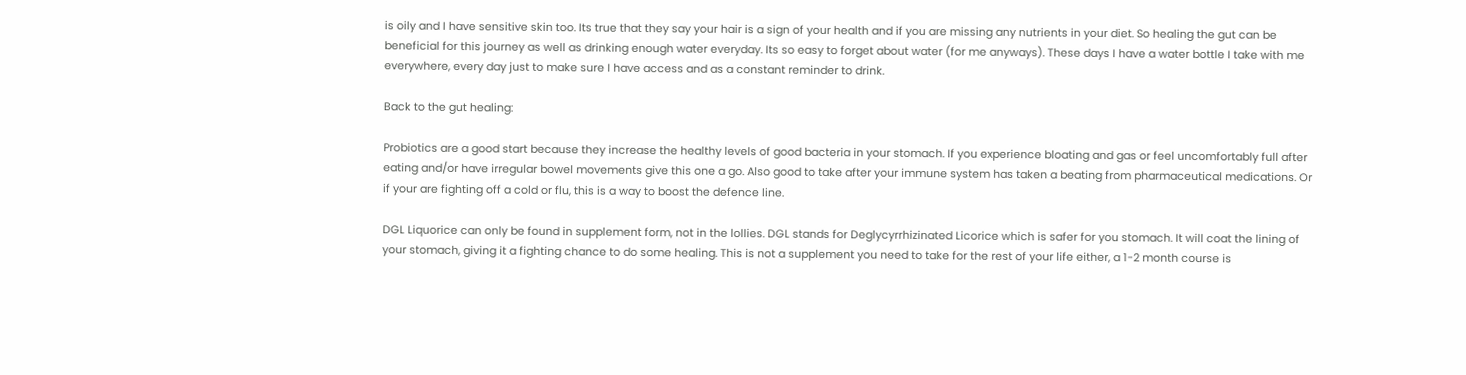is oily and I have sensitive skin too. Its true that they say your hair is a sign of your health and if you are missing any nutrients in your diet. So healing the gut can be beneficial for this journey as well as drinking enough water everyday. Its so easy to forget about water (for me anyways). These days I have a water bottle I take with me everywhere, every day just to make sure I have access and as a constant reminder to drink.

Back to the gut healing:

Probiotics are a good start because they increase the healthy levels of good bacteria in your stomach. If you experience bloating and gas or feel uncomfortably full after eating and/or have irregular bowel movements give this one a go. Also good to take after your immune system has taken a beating from pharmaceutical medications. Or if your are fighting off a cold or flu, this is a way to boost the defence line.

DGL Liquorice can only be found in supplement form, not in the lollies. DGL stands for Deglycyrrhizinated Licorice which is safer for you stomach. It will coat the lining of your stomach, giving it a fighting chance to do some healing. This is not a supplement you need to take for the rest of your life either, a 1-2 month course is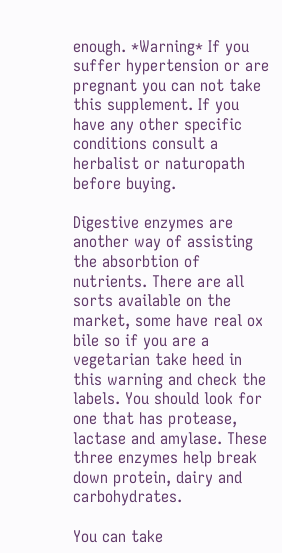enough. *Warning* If you suffer hypertension or are pregnant you can not take this supplement. If you have any other specific conditions consult a herbalist or naturopath before buying.

Digestive enzymes are another way of assisting the absorbtion of nutrients. There are all sorts available on the market, some have real ox bile so if you are a vegetarian take heed in this warning and check the labels. You should look for one that has protease, lactase and amylase. These three enzymes help break down protein, dairy and carbohydrates.

You can take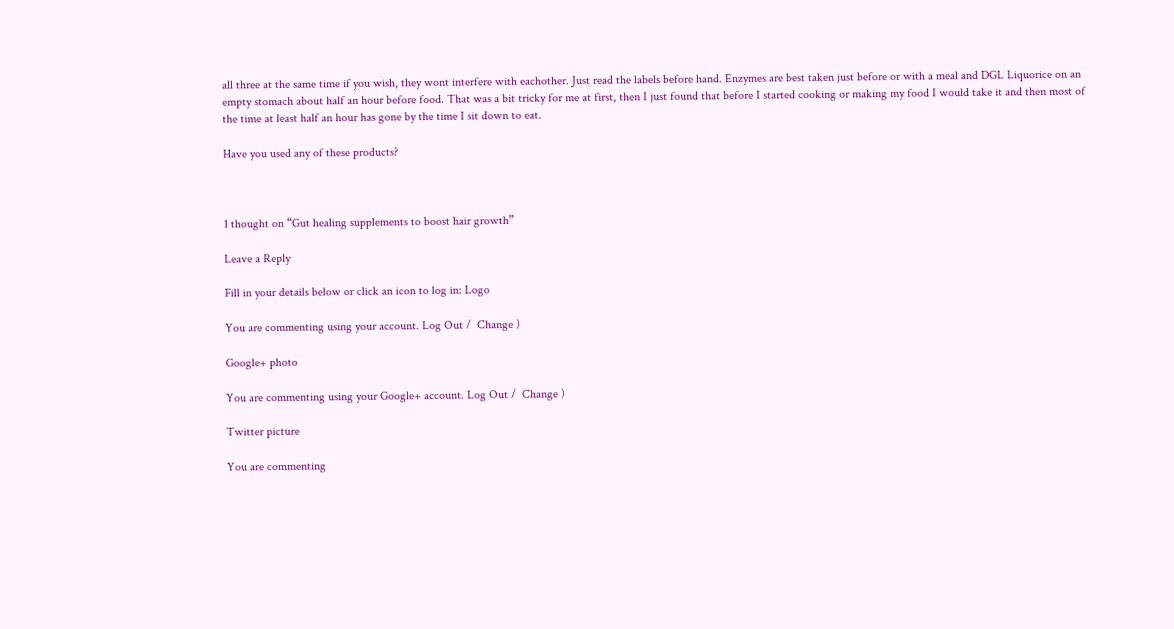all three at the same time if you wish, they wont interfere with eachother. Just read the labels before hand. Enzymes are best taken just before or with a meal and DGL Liquorice on an empty stomach about half an hour before food. That was a bit tricky for me at first, then I just found that before I started cooking or making my food I would take it and then most of the time at least half an hour has gone by the time I sit down to eat.

Have you used any of these products?



1 thought on “Gut healing supplements to boost hair growth”

Leave a Reply

Fill in your details below or click an icon to log in: Logo

You are commenting using your account. Log Out /  Change )

Google+ photo

You are commenting using your Google+ account. Log Out /  Change )

Twitter picture

You are commenting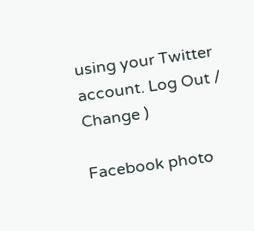using your Twitter account. Log Out /  Change )

Facebook photo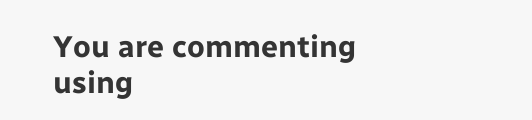You are commenting using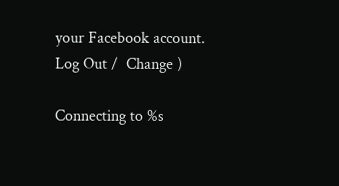your Facebook account. Log Out /  Change )

Connecting to %s